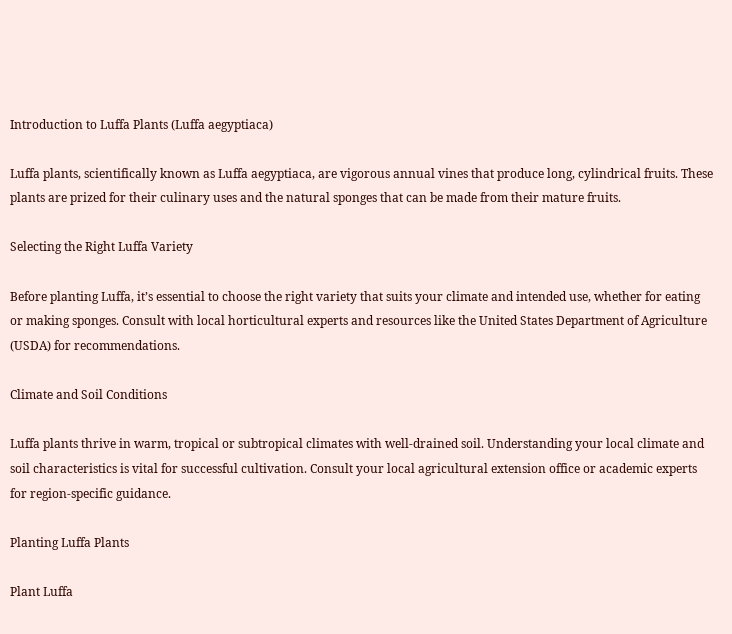Introduction to Luffa Plants (Luffa aegyptiaca)

Luffa plants, scientifically known as Luffa aegyptiaca, are vigorous annual vines that produce long, cylindrical fruits. These plants are prized for their culinary uses and the natural sponges that can be made from their mature fruits.

Selecting the Right Luffa Variety

Before planting Luffa, it’s essential to choose the right variety that suits your climate and intended use, whether for eating or making sponges. Consult with local horticultural experts and resources like the United States Department of Agriculture (USDA) for recommendations.

Climate and Soil Conditions

Luffa plants thrive in warm, tropical or subtropical climates with well-drained soil. Understanding your local climate and soil characteristics is vital for successful cultivation. Consult your local agricultural extension office or academic experts for region-specific guidance.

Planting Luffa Plants

Plant Luffa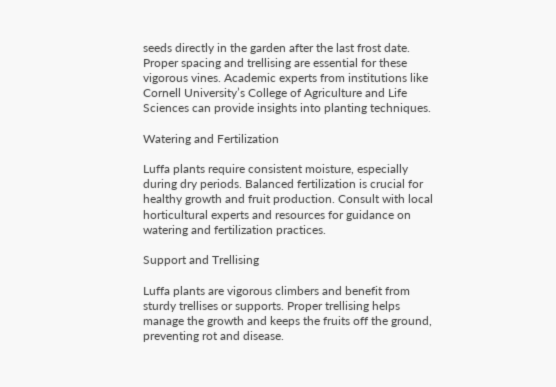seeds directly in the garden after the last frost date. Proper spacing and trellising are essential for these vigorous vines. Academic experts from institutions like Cornell University’s College of Agriculture and Life Sciences can provide insights into planting techniques.

Watering and Fertilization

Luffa plants require consistent moisture, especially during dry periods. Balanced fertilization is crucial for healthy growth and fruit production. Consult with local horticultural experts and resources for guidance on watering and fertilization practices.

Support and Trellising

Luffa plants are vigorous climbers and benefit from sturdy trellises or supports. Proper trellising helps manage the growth and keeps the fruits off the ground, preventing rot and disease.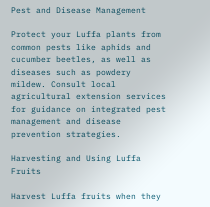Pest and Disease Management

Protect your Luffa plants from common pests like aphids and cucumber beetles, as well as diseases such as powdery mildew. Consult local agricultural extension services for guidance on integrated pest management and disease prevention strategies.

Harvesting and Using Luffa Fruits

Harvest Luffa fruits when they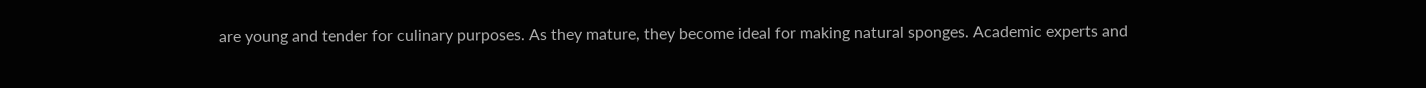are young and tender for culinary purposes. As they mature, they become ideal for making natural sponges. Academic experts and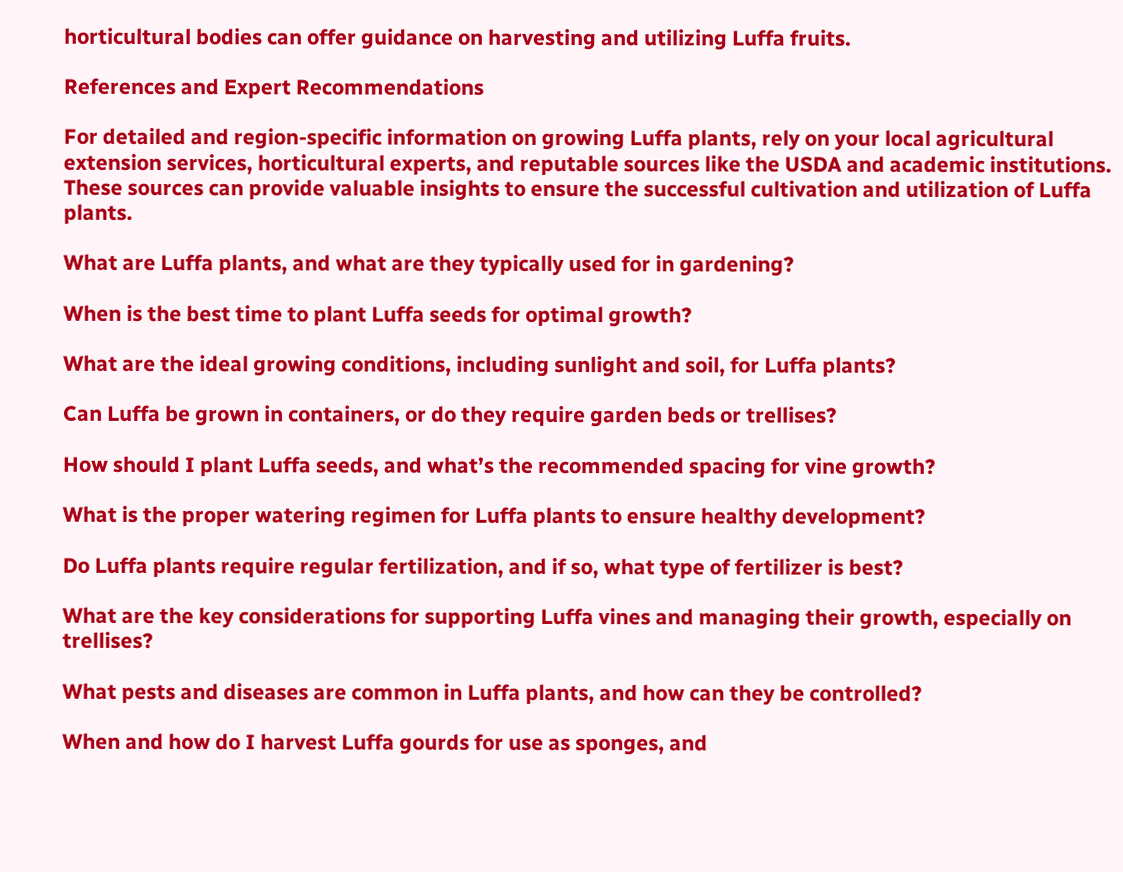horticultural bodies can offer guidance on harvesting and utilizing Luffa fruits.

References and Expert Recommendations

For detailed and region-specific information on growing Luffa plants, rely on your local agricultural extension services, horticultural experts, and reputable sources like the USDA and academic institutions. These sources can provide valuable insights to ensure the successful cultivation and utilization of Luffa plants.

What are Luffa plants, and what are they typically used for in gardening?

When is the best time to plant Luffa seeds for optimal growth?

What are the ideal growing conditions, including sunlight and soil, for Luffa plants?

Can Luffa be grown in containers, or do they require garden beds or trellises?

How should I plant Luffa seeds, and what’s the recommended spacing for vine growth?

What is the proper watering regimen for Luffa plants to ensure healthy development?

Do Luffa plants require regular fertilization, and if so, what type of fertilizer is best?

What are the key considerations for supporting Luffa vines and managing their growth, especially on trellises?

What pests and diseases are common in Luffa plants, and how can they be controlled?

When and how do I harvest Luffa gourds for use as sponges, and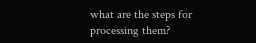what are the steps for processing them?